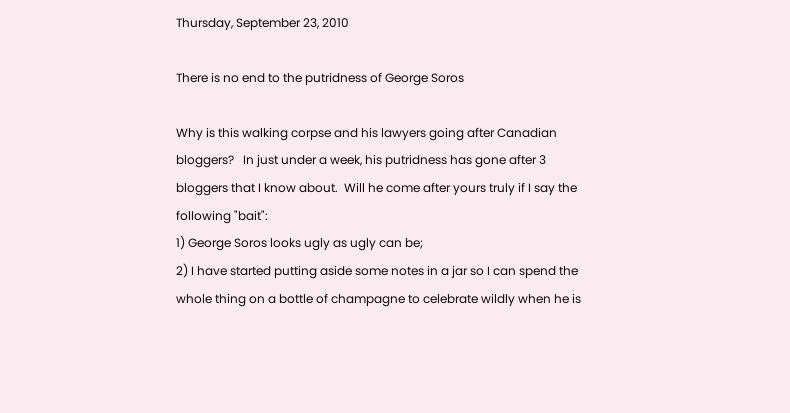Thursday, September 23, 2010

There is no end to the putridness of George Soros

Why is this walking corpse and his lawyers going after Canadian bloggers?   In just under a week, his putridness has gone after 3 bloggers that I know about.  Will he come after yours truly if I say the following "bait":
1) George Soros looks ugly as ugly can be;
2) I have started putting aside some notes in a jar so I can spend the whole thing on a bottle of champagne to celebrate wildly when he is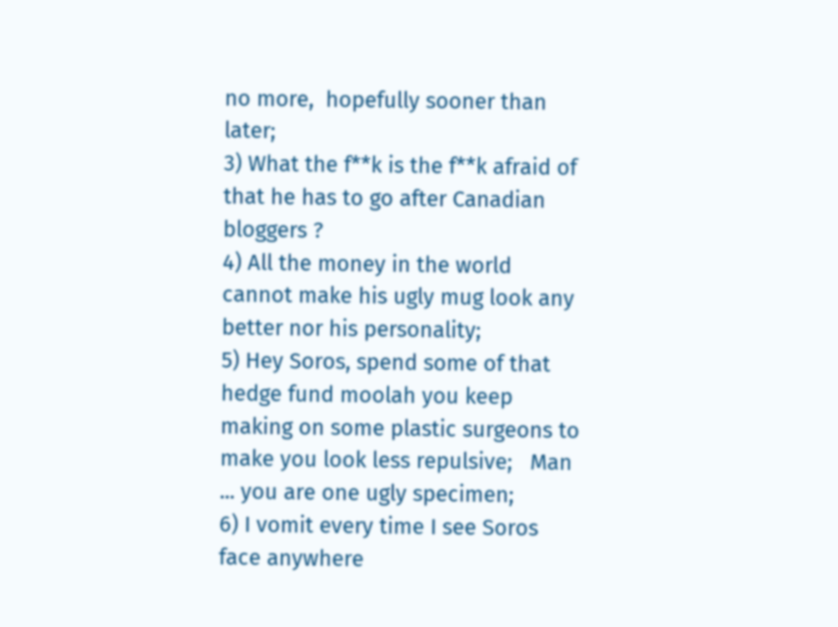no more,  hopefully sooner than later;
3) What the f**k is the f**k afraid of that he has to go after Canadian bloggers ?
4) All the money in the world cannot make his ugly mug look any better nor his personality;
5) Hey Soros, spend some of that hedge fund moolah you keep making on some plastic surgeons to             make you look less repulsive;   Man ... you are one ugly specimen;
6) I vomit every time I see Soros face anywhere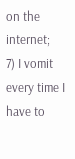on the internet;
7) I vomit every time I have to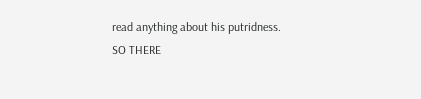read anything about his putridness.
SO THERE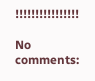!!!!!!!!!!!!!!!!

No comments: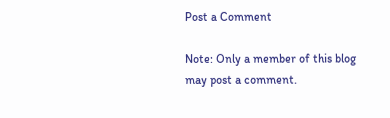Post a Comment

Note: Only a member of this blog may post a comment.